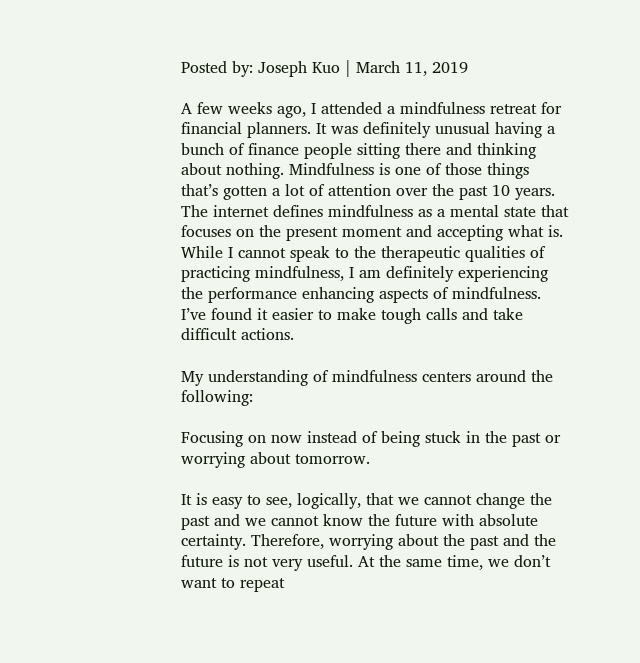Posted by: Joseph Kuo | March 11, 2019

A few weeks ago, I attended a mindfulness retreat for financial planners. It was definitely unusual having a bunch of finance people sitting there and thinking about nothing. Mindfulness is one of those things that’s gotten a lot of attention over the past 10 years. The internet defines mindfulness as a mental state that focuses on the present moment and accepting what is. While I cannot speak to the therapeutic qualities of practicing mindfulness, I am definitely experiencing the performance enhancing aspects of mindfulness. I’ve found it easier to make tough calls and take difficult actions.

My understanding of mindfulness centers around the following:

Focusing on now instead of being stuck in the past or worrying about tomorrow.

It is easy to see, logically, that we cannot change the past and we cannot know the future with absolute certainty. Therefore, worrying about the past and the future is not very useful. At the same time, we don’t want to repeat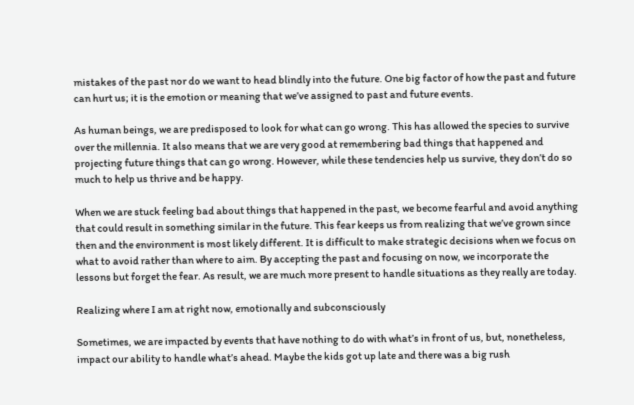mistakes of the past nor do we want to head blindly into the future. One big factor of how the past and future can hurt us; it is the emotion or meaning that we’ve assigned to past and future events.

As human beings, we are predisposed to look for what can go wrong. This has allowed the species to survive over the millennia. It also means that we are very good at remembering bad things that happened and projecting future things that can go wrong. However, while these tendencies help us survive, they don’t do so much to help us thrive and be happy.

When we are stuck feeling bad about things that happened in the past, we become fearful and avoid anything that could result in something similar in the future. This fear keeps us from realizing that we’ve grown since then and the environment is most likely different. It is difficult to make strategic decisions when we focus on what to avoid rather than where to aim. By accepting the past and focusing on now, we incorporate the lessons but forget the fear. As result, we are much more present to handle situations as they really are today.

Realizing where I am at right now, emotionally and subconsciously

Sometimes, we are impacted by events that have nothing to do with what’s in front of us, but, nonetheless, impact our ability to handle what’s ahead. Maybe the kids got up late and there was a big rush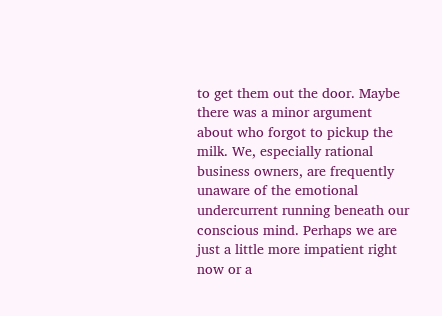to get them out the door. Maybe there was a minor argument about who forgot to pickup the milk. We, especially rational business owners, are frequently unaware of the emotional undercurrent running beneath our conscious mind. Perhaps we are just a little more impatient right now or a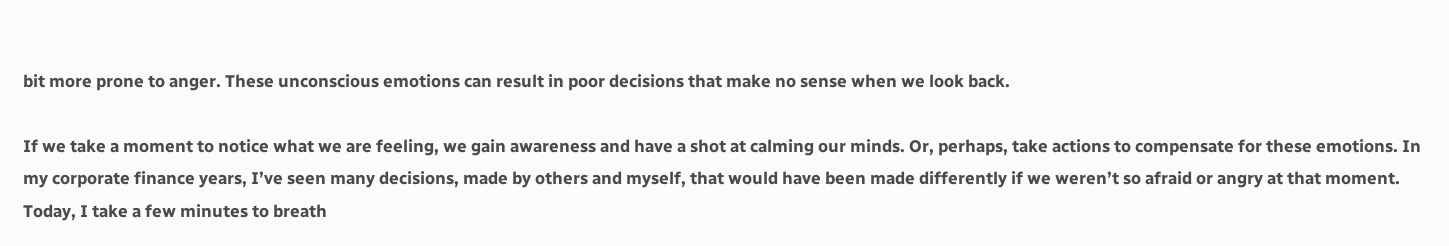bit more prone to anger. These unconscious emotions can result in poor decisions that make no sense when we look back.

If we take a moment to notice what we are feeling, we gain awareness and have a shot at calming our minds. Or, perhaps, take actions to compensate for these emotions. In my corporate finance years, I’ve seen many decisions, made by others and myself, that would have been made differently if we weren’t so afraid or angry at that moment. Today, I take a few minutes to breath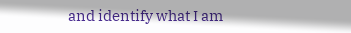and identify what I am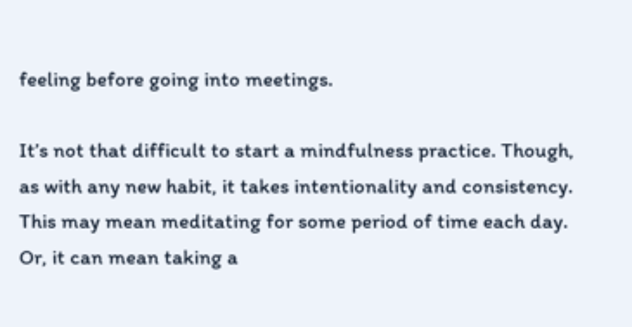feeling before going into meetings.

It’s not that difficult to start a mindfulness practice. Though, as with any new habit, it takes intentionality and consistency. This may mean meditating for some period of time each day. Or, it can mean taking a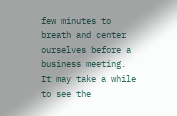few minutes to breath and center ourselves before a business meeting. It may take a while to see the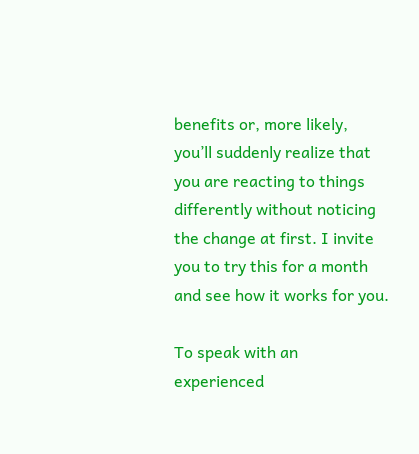benefits or, more likely, you’ll suddenly realize that you are reacting to things differently without noticing the change at first. I invite you to try this for a month and see how it works for you.

To speak with an experienced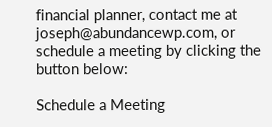financial planner, contact me at joseph@abundancewp.com, or schedule a meeting by clicking the button below:

Schedule a Meeting